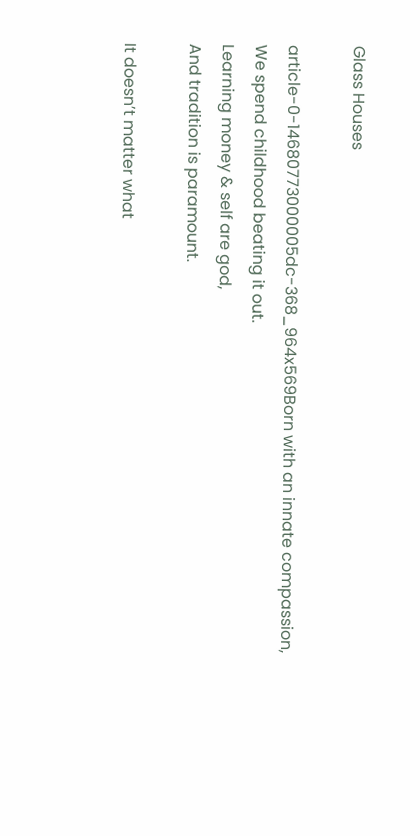Glass Houses

article-0-14680773000005dc-368_964x569Born with an innate compassion,
We spend childhood beating it out.
Learning money & self are god,
And tradition is paramount.

It doesn’t matter what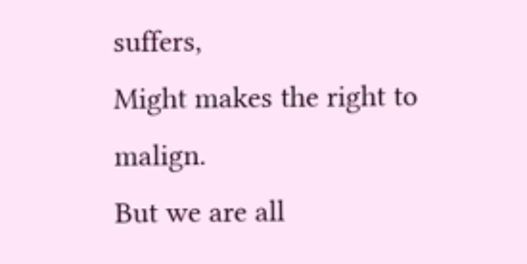suffers,
Might makes the right to malign.
But we are all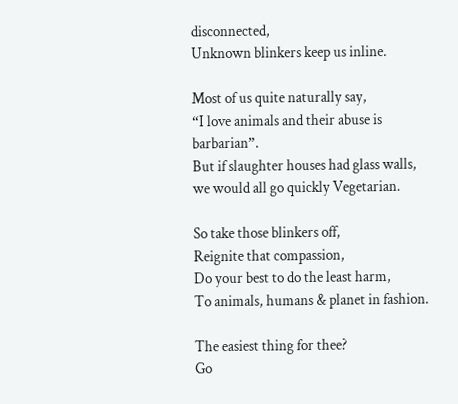disconnected,
Unknown blinkers keep us inline.

Most of us quite naturally say,
“I love animals and their abuse is barbarian”.
But if slaughter houses had glass walls,
we would all go quickly Vegetarian.

So take those blinkers off,
Reignite that compassion,
Do your best to do the least harm,
To animals, humans & planet in fashion.

The easiest thing for thee?
Go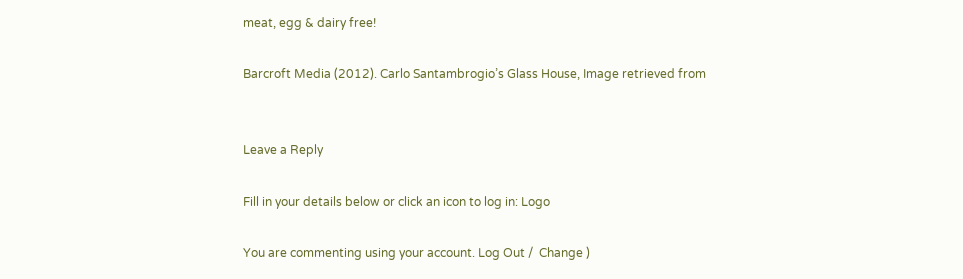meat, egg & dairy free!

Barcroft Media (2012). Carlo Santambrogio’s Glass House, Image retrieved from


Leave a Reply

Fill in your details below or click an icon to log in: Logo

You are commenting using your account. Log Out /  Change )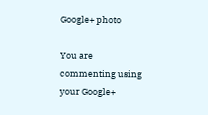Google+ photo

You are commenting using your Google+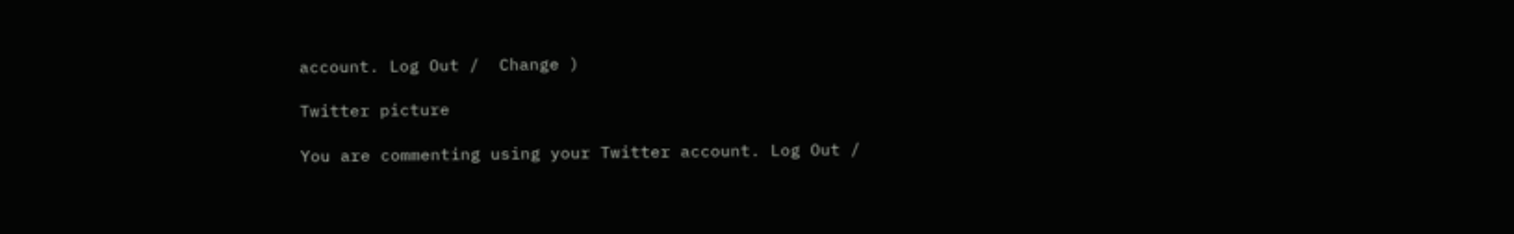account. Log Out /  Change )

Twitter picture

You are commenting using your Twitter account. Log Out /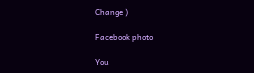Change )

Facebook photo

You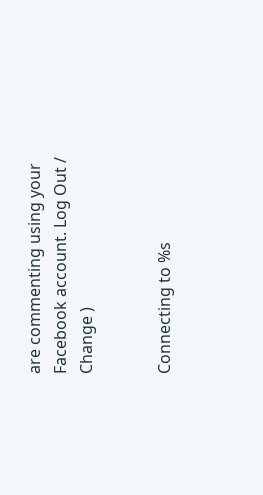are commenting using your Facebook account. Log Out /  Change )


Connecting to %s